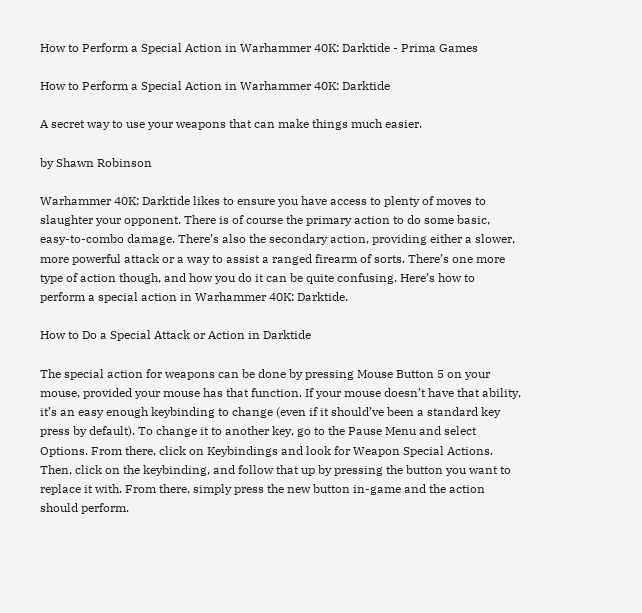How to Perform a Special Action in Warhammer 40K: Darktide - Prima Games

How to Perform a Special Action in Warhammer 40K: Darktide

A secret way to use your weapons that can make things much easier.

by Shawn Robinson

Warhammer 40K: Darktide likes to ensure you have access to plenty of moves to slaughter your opponent. There is of course the primary action to do some basic, easy-to-combo damage. There’s also the secondary action, providing either a slower, more powerful attack or a way to assist a ranged firearm of sorts. There’s one more type of action though, and how you do it can be quite confusing. Here’s how to perform a special action in Warhammer 40K: Darktide.

How to Do a Special Attack or Action in Darktide

The special action for weapons can be done by pressing Mouse Button 5 on your mouse, provided your mouse has that function. If your mouse doesn’t have that ability, it’s an easy enough keybinding to change (even if it should’ve been a standard key press by default). To change it to another key, go to the Pause Menu and select Options. From there, click on Keybindings and look for Weapon Special Actions. Then, click on the keybinding, and follow that up by pressing the button you want to replace it with. From there, simply press the new button in-game and the action should perform.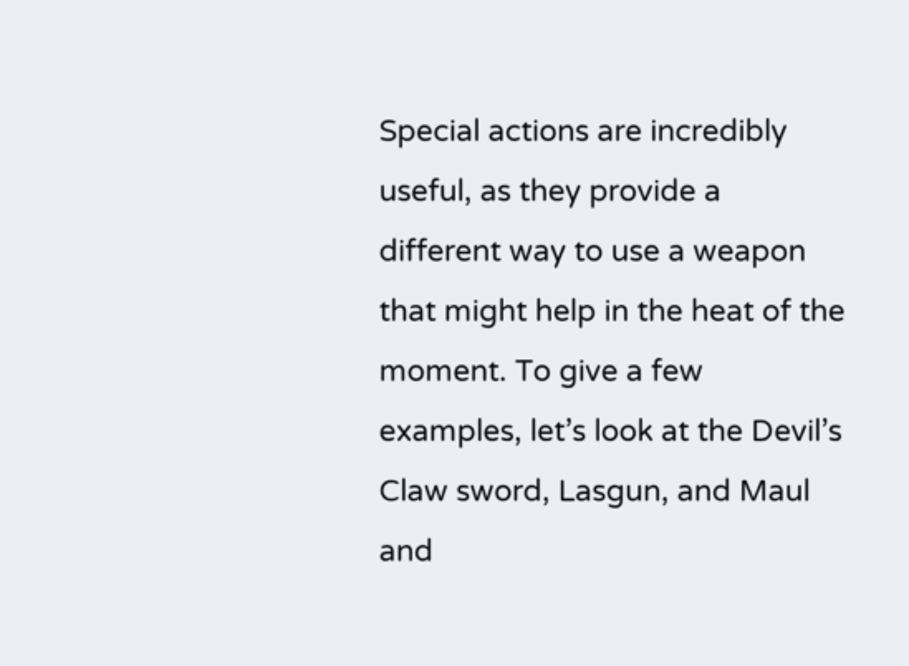Special actions are incredibly useful, as they provide a different way to use a weapon that might help in the heat of the moment. To give a few examples, let’s look at the Devil’s Claw sword, Lasgun, and Maul and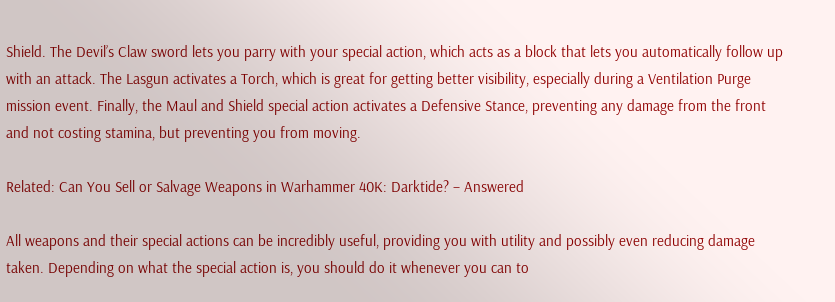Shield. The Devil’s Claw sword lets you parry with your special action, which acts as a block that lets you automatically follow up with an attack. The Lasgun activates a Torch, which is great for getting better visibility, especially during a Ventilation Purge mission event. Finally, the Maul and Shield special action activates a Defensive Stance, preventing any damage from the front and not costing stamina, but preventing you from moving.

Related: Can You Sell or Salvage Weapons in Warhammer 40K: Darktide? – Answered

All weapons and their special actions can be incredibly useful, providing you with utility and possibly even reducing damage taken. Depending on what the special action is, you should do it whenever you can to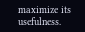maximize its usefulness.